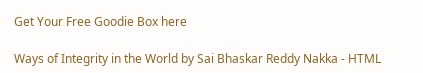Get Your Free Goodie Box here

Ways of Integrity in the World by Sai Bhaskar Reddy Nakka - HTML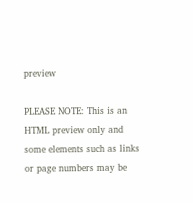preview

PLEASE NOTE: This is an HTML preview only and some elements such as links or page numbers may be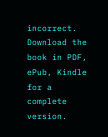incorrect.
Download the book in PDF, ePub, Kindle for a complete version.